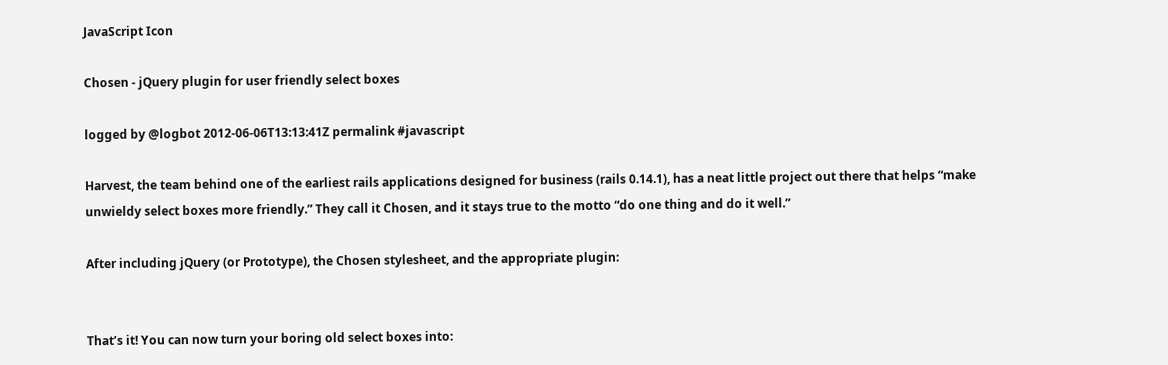JavaScript Icon

Chosen - jQuery plugin for user friendly select boxes

logged by @logbot 2012-06-06T13:13:41Z permalink #javascript

Harvest, the team behind one of the earliest rails applications designed for business (rails 0.14.1), has a neat little project out there that helps “make unwieldy select boxes more friendly.” They call it Chosen, and it stays true to the motto “do one thing and do it well.”

After including jQuery (or Prototype), the Chosen stylesheet, and the appropriate plugin:


That’s it! You can now turn your boring old select boxes into: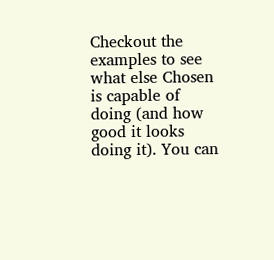Checkout the examples to see what else Chosen is capable of doing (and how good it looks doing it). You can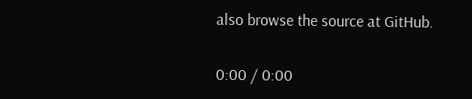also browse the source at GitHub.

0:00 / 0:00